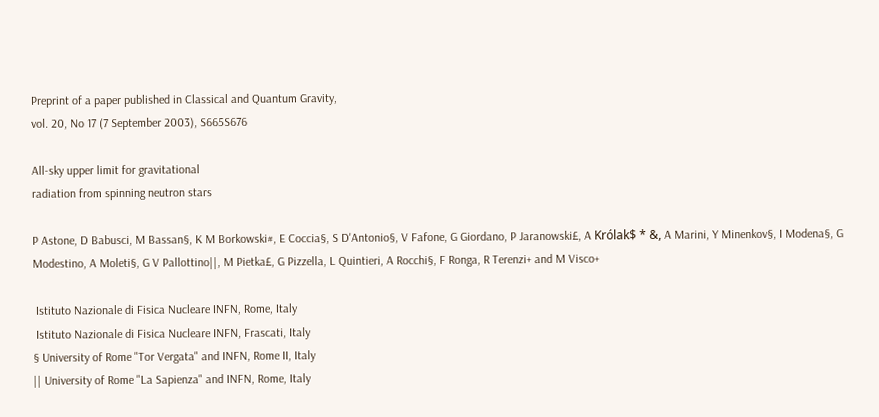Preprint of a paper published in Classical and Quantum Gravity,
vol. 20, No 17 (7 September 2003), S665S676

All-sky upper limit for gravitational
radiation from spinning neutron stars

P Astone, D Babusci, M Bassan§, K M Borkowski#, E Coccia§, S D'Antonio§, V Fafone, G Giordano, P Jaranowski£, A Królak$ * &, A Marini, Y Minenkov§, I Modena§, G Modestino, A Moleti§, G V Pallottino||, M Pietka£, G Pizzella, L Quintieri, A Rocchi§, F Ronga, R Terenzi+ and M Visco+

 Istituto Nazionale di Fisica Nucleare INFN, Rome, Italy
 Istituto Nazionale di Fisica Nucleare INFN, Frascati, Italy
§ University of Rome "Tor Vergata" and INFN, Rome II, Italy
|| University of Rome "La Sapienza" and INFN, Rome, Italy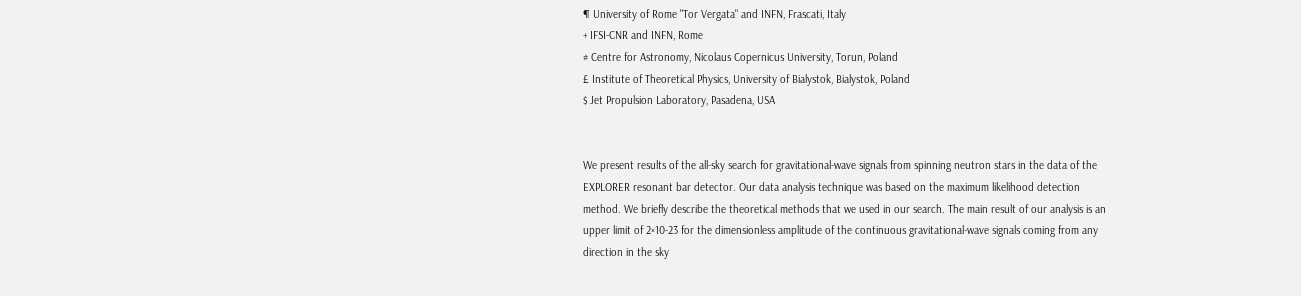¶ University of Rome "Tor Vergata" and INFN, Frascati, Italy
+ IFSI-CNR and INFN, Rome
# Centre for Astronomy, Nicolaus Copernicus University, Torun, Poland
£ Institute of Theoretical Physics, University of Bialystok, Bialystok, Poland
$ Jet Propulsion Laboratory, Pasadena, USA


We present results of the all-sky search for gravitational-wave signals from spinning neutron stars in the data of the EXPLORER resonant bar detector. Our data analysis technique was based on the maximum likelihood detection method. We briefly describe the theoretical methods that we used in our search. The main result of our analysis is an upper limit of 2×10-23 for the dimensionless amplitude of the continuous gravitational-wave signals coming from any direction in the sky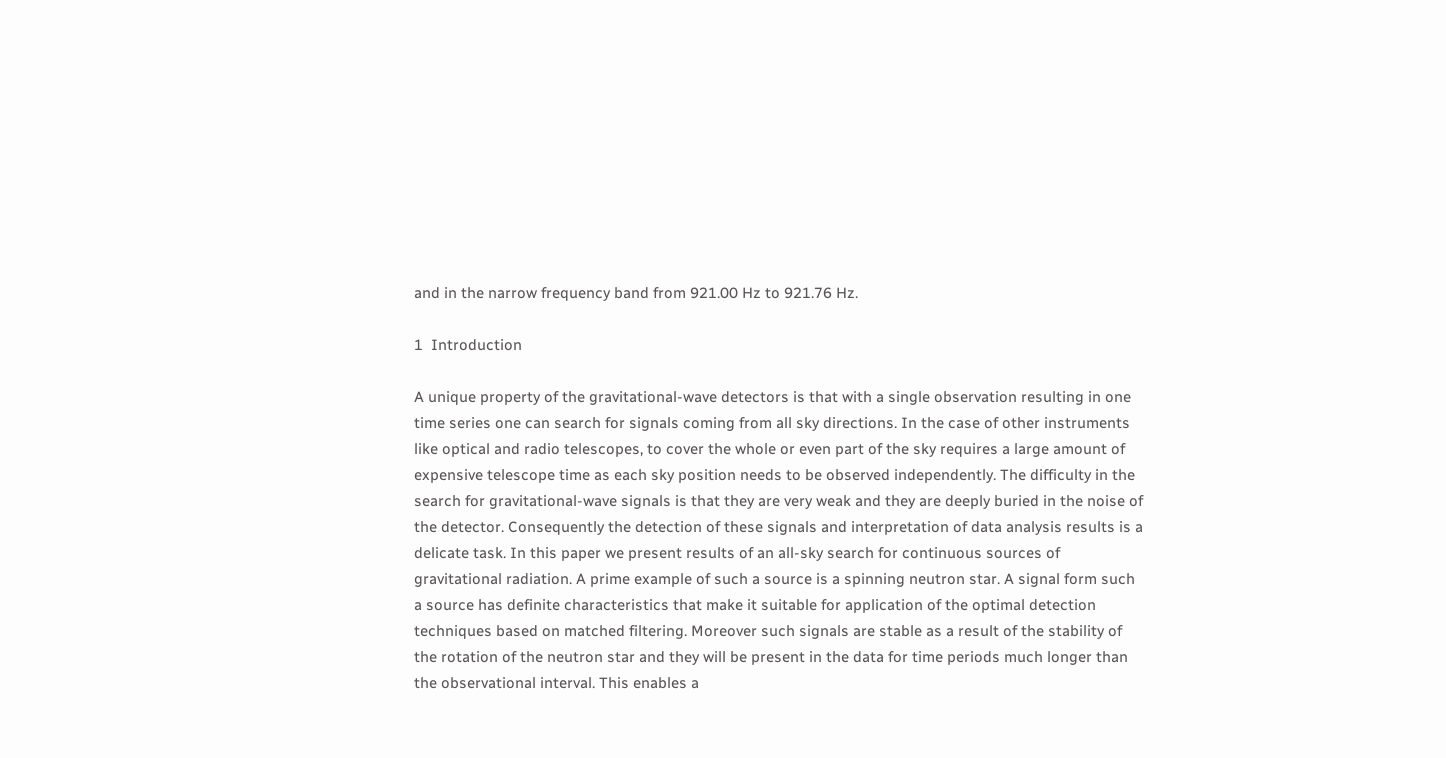and in the narrow frequency band from 921.00 Hz to 921.76 Hz.

1  Introduction

A unique property of the gravitational-wave detectors is that with a single observation resulting in one time series one can search for signals coming from all sky directions. In the case of other instruments like optical and radio telescopes, to cover the whole or even part of the sky requires a large amount of expensive telescope time as each sky position needs to be observed independently. The difficulty in the search for gravitational-wave signals is that they are very weak and they are deeply buried in the noise of the detector. Consequently the detection of these signals and interpretation of data analysis results is a delicate task. In this paper we present results of an all-sky search for continuous sources of gravitational radiation. A prime example of such a source is a spinning neutron star. A signal form such a source has definite characteristics that make it suitable for application of the optimal detection techniques based on matched filtering. Moreover such signals are stable as a result of the stability of the rotation of the neutron star and they will be present in the data for time periods much longer than the observational interval. This enables a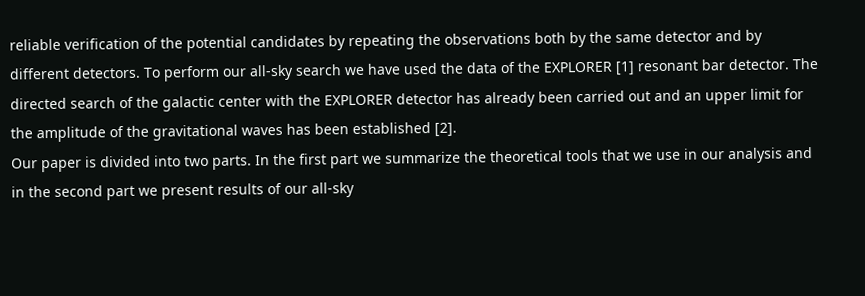reliable verification of the potential candidates by repeating the observations both by the same detector and by different detectors. To perform our all-sky search we have used the data of the EXPLORER [1] resonant bar detector. The directed search of the galactic center with the EXPLORER detector has already been carried out and an upper limit for the amplitude of the gravitational waves has been established [2].
Our paper is divided into two parts. In the first part we summarize the theoretical tools that we use in our analysis and in the second part we present results of our all-sky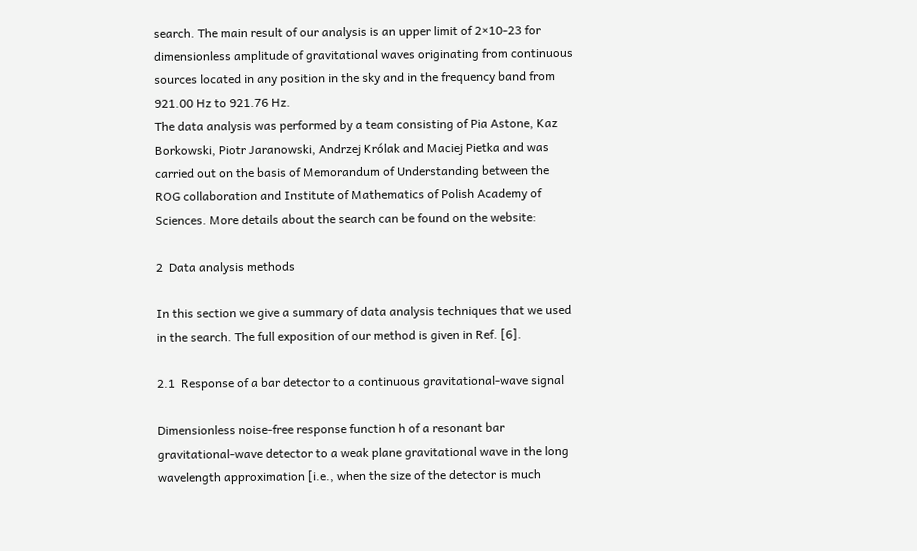search. The main result of our analysis is an upper limit of 2×10-23 for dimensionless amplitude of gravitational waves originating from continuous sources located in any position in the sky and in the frequency band from 921.00 Hz to 921.76 Hz.
The data analysis was performed by a team consisting of Pia Astone, Kaz Borkowski, Piotr Jaranowski, Andrzej Królak and Maciej Pietka and was carried out on the basis of Memorandum of Understanding between the ROG collaboration and Institute of Mathematics of Polish Academy of Sciences. More details about the search can be found on the website:

2  Data analysis methods

In this section we give a summary of data analysis techniques that we used in the search. The full exposition of our method is given in Ref. [6].

2.1  Response of a bar detector to a continuous gravitational-wave signal

Dimensionless noise-free response function h of a resonant bar gravitational-wave detector to a weak plane gravitational wave in the long wavelength approximation [i.e., when the size of the detector is much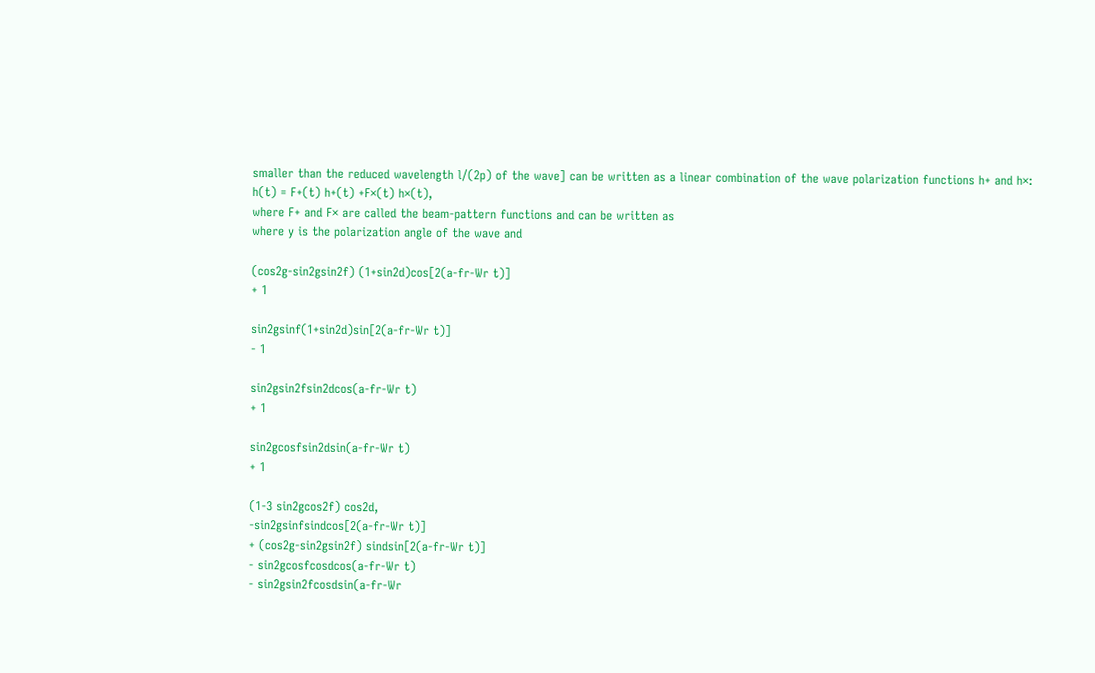smaller than the reduced wavelength l/(2p) of the wave] can be written as a linear combination of the wave polarization functions h+ and h×:
h(t) = F+(t) h+(t) +F×(t) h×(t),
where F+ and F× are called the beam-pattern functions and can be written as
where y is the polarization angle of the wave and

(cos2g-sin2gsin2f) (1+sin2d)cos[2(a-fr-Wr t)]
+ 1

sin2gsinf(1+sin2d)sin[2(a-fr-Wr t)]
- 1

sin2gsin2fsin2dcos(a-fr-Wr t)
+ 1

sin2gcosfsin2dsin(a-fr-Wr t)
+ 1

(1-3 sin2gcos2f) cos2d,
-sin2gsinfsindcos[2(a-fr-Wr t)]
+ (cos2g-sin2gsin2f) sindsin[2(a-fr-Wr t)]
- sin2gcosfcosdcos(a-fr-Wr t)
- sin2gsin2fcosdsin(a-fr-Wr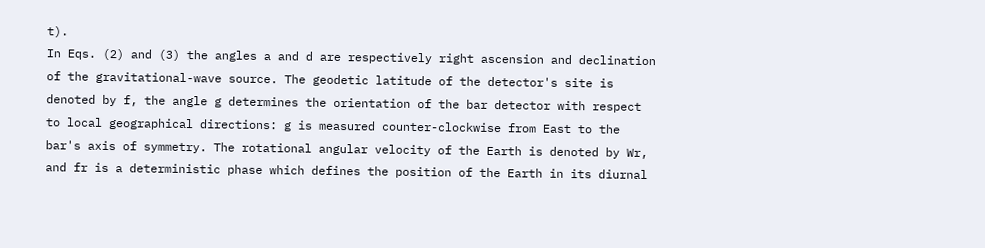t).
In Eqs. (2) and (3) the angles a and d are respectively right ascension and declination of the gravitational-wave source. The geodetic latitude of the detector's site is denoted by f, the angle g determines the orientation of the bar detector with respect to local geographical directions: g is measured counter-clockwise from East to the bar's axis of symmetry. The rotational angular velocity of the Earth is denoted by Wr, and fr is a deterministic phase which defines the position of the Earth in its diurnal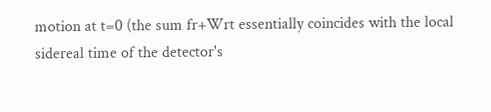motion at t=0 (the sum fr+Wrt essentially coincides with the local sidereal time of the detector's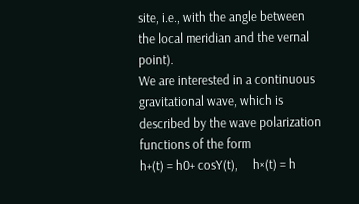site, i.e., with the angle between the local meridian and the vernal point).
We are interested in a continuous gravitational wave, which is described by the wave polarization functions of the form
h+(t) = h0+ cosY(t),     h×(t) = h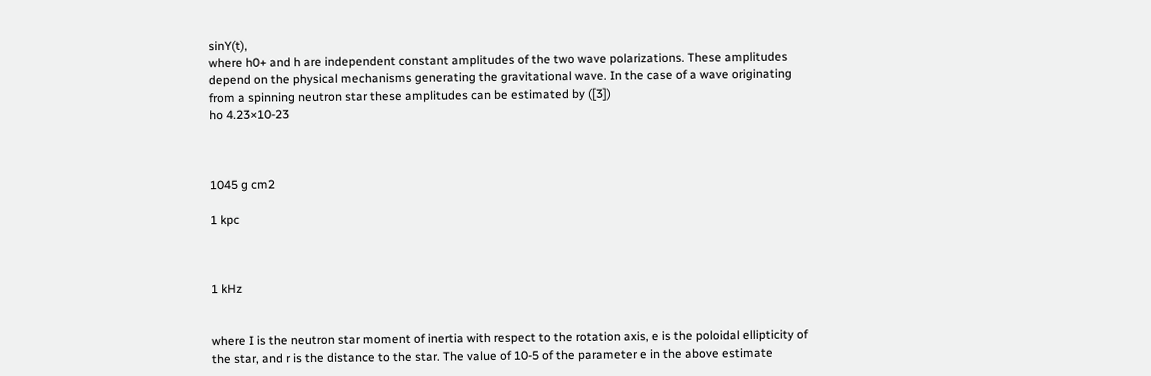sinY(t),
where h0+ and h are independent constant amplitudes of the two wave polarizations. These amplitudes depend on the physical mechanisms generating the gravitational wave. In the case of a wave originating from a spinning neutron star these amplitudes can be estimated by ([3])
ho 4.23×10-23



1045 g cm2

1 kpc



1 kHz


where I is the neutron star moment of inertia with respect to the rotation axis, e is the poloidal ellipticity of the star, and r is the distance to the star. The value of 10-5 of the parameter e in the above estimate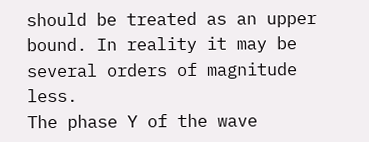should be treated as an upper bound. In reality it may be several orders of magnitude less.
The phase Y of the wave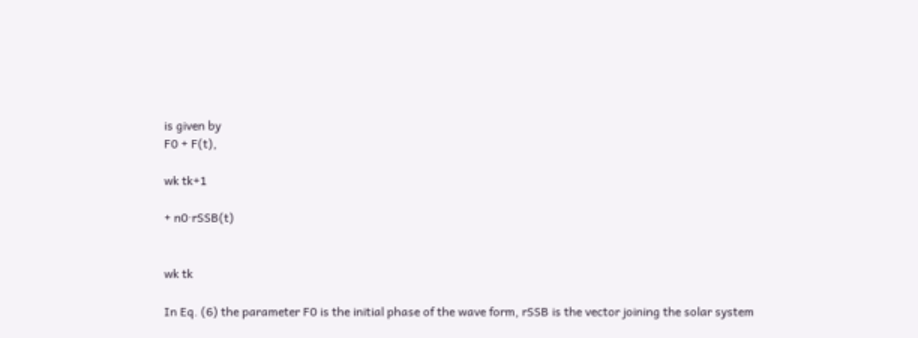is given by
F0 + F(t),

wk tk+1

+ n0·rSSB(t)


wk tk

In Eq. (6) the parameter F0 is the initial phase of the wave form, rSSB is the vector joining the solar system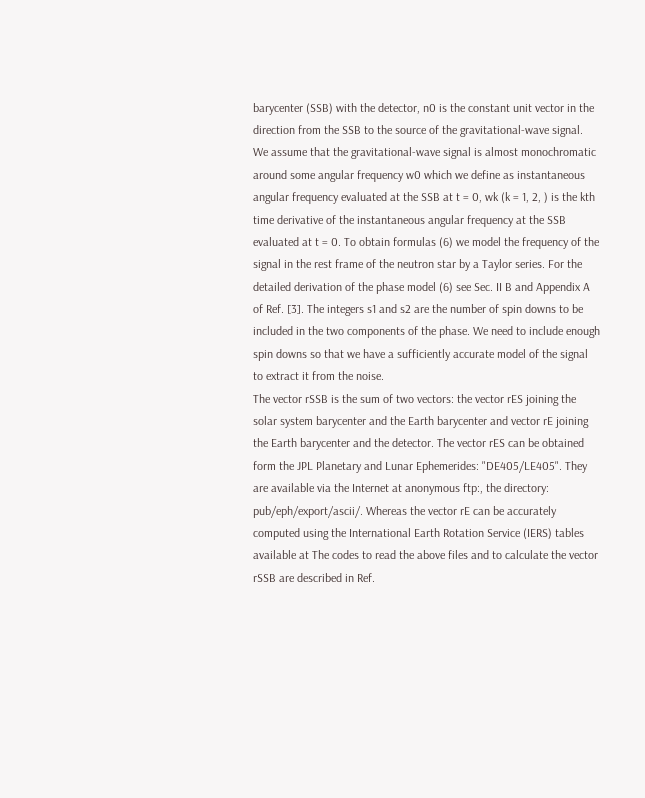barycenter (SSB) with the detector, n0 is the constant unit vector in the direction from the SSB to the source of the gravitational-wave signal. We assume that the gravitational-wave signal is almost monochromatic around some angular frequency w0 which we define as instantaneous angular frequency evaluated at the SSB at t = 0, wk (k = 1, 2, ) is the kth time derivative of the instantaneous angular frequency at the SSB evaluated at t = 0. To obtain formulas (6) we model the frequency of the signal in the rest frame of the neutron star by a Taylor series. For the detailed derivation of the phase model (6) see Sec. II B and Appendix A of Ref. [3]. The integers s1 and s2 are the number of spin downs to be included in the two components of the phase. We need to include enough spin downs so that we have a sufficiently accurate model of the signal to extract it from the noise.
The vector rSSB is the sum of two vectors: the vector rES joining the solar system barycenter and the Earth barycenter and vector rE joining the Earth barycenter and the detector. The vector rES can be obtained form the JPL Planetary and Lunar Ephemerides: "DE405/LE405". They are available via the Internet at anonymous ftp:, the directory: pub/eph/export/ascii/. Whereas the vector rE can be accurately computed using the International Earth Rotation Service (IERS) tables available at The codes to read the above files and to calculate the vector rSSB are described in Ref.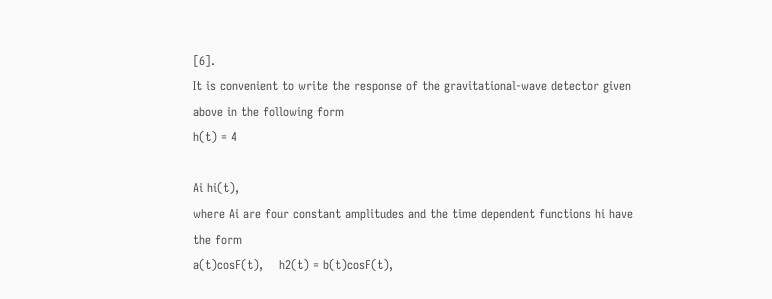[6].
It is convenient to write the response of the gravitational-wave detector given above in the following form
h(t) = 4

Ai hi(t),
where Ai are four constant amplitudes and the time dependent functions hi have the form
a(t)cosF(t),    h2(t) = b(t)cosF(t),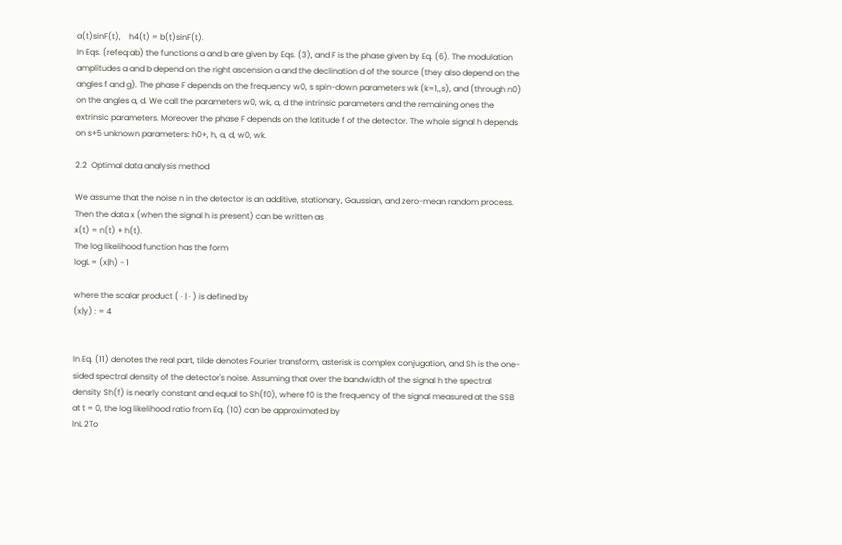a(t)sinF(t),    h4(t) = b(t)sinF(t).
In Eqs. (refeq:ab) the functions a and b are given by Eqs. (3), and F is the phase given by Eq. (6). The modulation amplitudes a and b depend on the right ascension a and the declination d of the source (they also depend on the angles f and g). The phase F depends on the frequency w0, s spin-down parameters wk (k=1,,s), and (through n0) on the angles a, d. We call the parameters w0, wk, a, d the intrinsic parameters and the remaining ones the extrinsic parameters. Moreover the phase F depends on the latitude f of the detector. The whole signal h depends on s+5 unknown parameters: h0+, h, a, d, w0, wk.

2.2  Optimal data analysis method

We assume that the noise n in the detector is an additive, stationary, Gaussian, and zero-mean random process. Then the data x (when the signal h is present) can be written as
x(t) = n(t) + h(t).
The log likelihood function has the form
logL = (x|h) - 1

where the scalar product ( · | · ) is defined by
(x|y) : = 4


In Eq. (11) denotes the real part, tilde denotes Fourier transform, asterisk is complex conjugation, and Sh is the one-sided spectral density of the detector's noise. Assuming that over the bandwidth of the signal h the spectral density Sh(f) is nearly constant and equal to Sh(f0), where f0 is the frequency of the signal measured at the SSB at t = 0, the log likelihood ratio from Eq. (10) can be approximated by
lnL 2To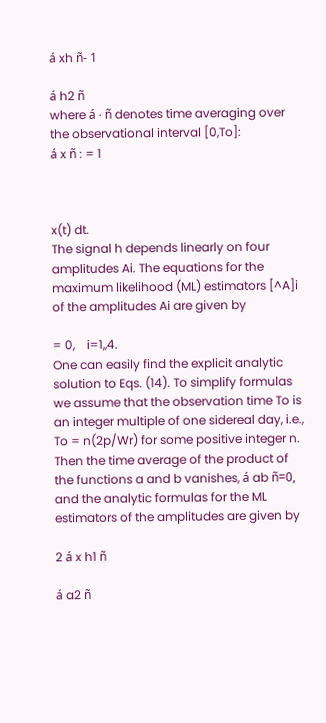á xh ñ- 1

á h2 ñ
where á · ñ denotes time averaging over the observational interval [0,To]:
á x ñ : = 1



x(t) dt.
The signal h depends linearly on four amplitudes Ai. The equations for the maximum likelihood (ML) estimators [^A]i of the amplitudes Ai are given by

= 0,    i=1,,4.
One can easily find the explicit analytic solution to Eqs. (14). To simplify formulas we assume that the observation time To is an integer multiple of one sidereal day, i.e., To = n(2p/Wr) for some positive integer n. Then the time average of the product of the functions a and b vanishes, á ab ñ=0, and the analytic formulas for the ML estimators of the amplitudes are given by

2 á x h1 ñ

á a2 ñ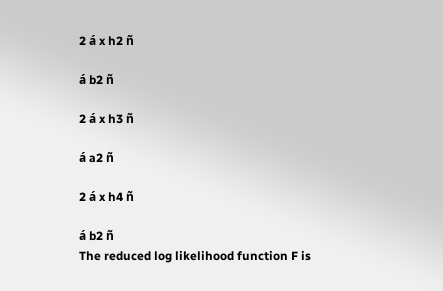2 á x h2 ñ

á b2 ñ

2 á x h3 ñ

á a2 ñ

2 á x h4 ñ

á b2 ñ
The reduced log likelihood function F is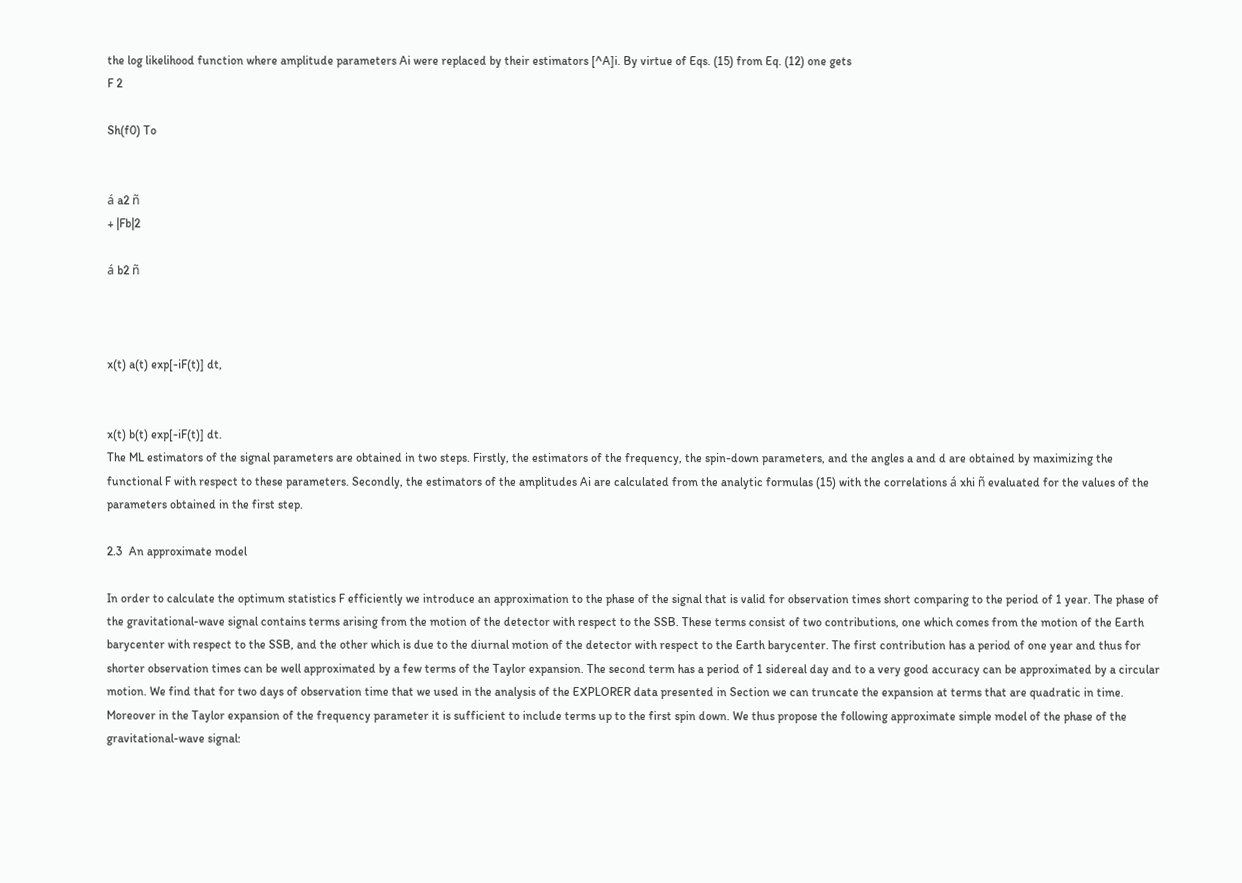the log likelihood function where amplitude parameters Ai were replaced by their estimators [^A]i. By virtue of Eqs. (15) from Eq. (12) one gets
F 2

Sh(f0) To


á a2 ñ
+ |Fb|2

á b2 ñ



x(t) a(t) exp[-iF(t)] dt,


x(t) b(t) exp[-iF(t)] dt.
The ML estimators of the signal parameters are obtained in two steps. Firstly, the estimators of the frequency, the spin-down parameters, and the angles a and d are obtained by maximizing the functional F with respect to these parameters. Secondly, the estimators of the amplitudes Ai are calculated from the analytic formulas (15) with the correlations á xhi ñ evaluated for the values of the parameters obtained in the first step.

2.3  An approximate model

In order to calculate the optimum statistics F efficiently we introduce an approximation to the phase of the signal that is valid for observation times short comparing to the period of 1 year. The phase of the gravitational-wave signal contains terms arising from the motion of the detector with respect to the SSB. These terms consist of two contributions, one which comes from the motion of the Earth barycenter with respect to the SSB, and the other which is due to the diurnal motion of the detector with respect to the Earth barycenter. The first contribution has a period of one year and thus for shorter observation times can be well approximated by a few terms of the Taylor expansion. The second term has a period of 1 sidereal day and to a very good accuracy can be approximated by a circular motion. We find that for two days of observation time that we used in the analysis of the EXPLORER data presented in Section we can truncate the expansion at terms that are quadratic in time. Moreover in the Taylor expansion of the frequency parameter it is sufficient to include terms up to the first spin down. We thus propose the following approximate simple model of the phase of the gravitational-wave signal: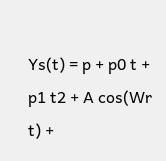Ys(t) = p + p0 t + p1 t2 + A cos(Wr t) +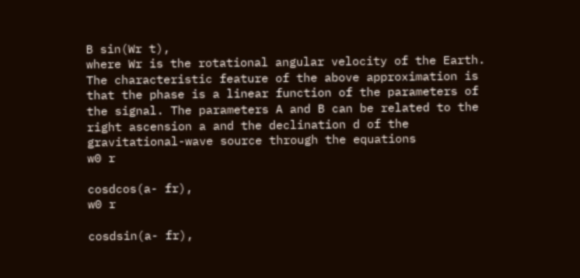B sin(Wr t),
where Wr is the rotational angular velocity of the Earth. The characteristic feature of the above approximation is that the phase is a linear function of the parameters of the signal. The parameters A and B can be related to the right ascension a and the declination d of the gravitational-wave source through the equations
w0 r

cosdcos(a- fr),
w0 r

cosdsin(a- fr),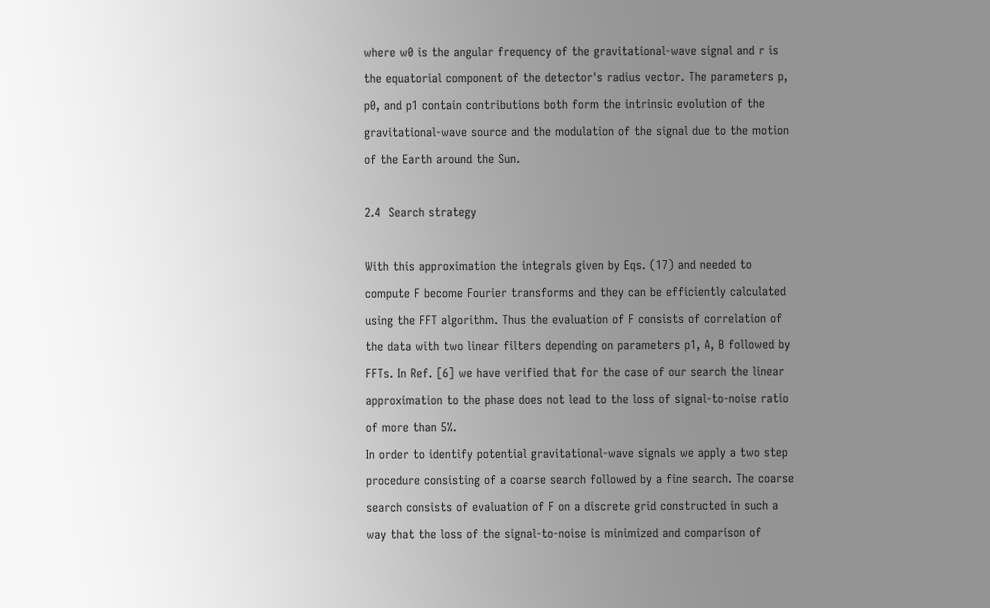where w0 is the angular frequency of the gravitational-wave signal and r is the equatorial component of the detector's radius vector. The parameters p, p0, and p1 contain contributions both form the intrinsic evolution of the gravitational-wave source and the modulation of the signal due to the motion of the Earth around the Sun.

2.4  Search strategy

With this approximation the integrals given by Eqs. (17) and needed to compute F become Fourier transforms and they can be efficiently calculated using the FFT algorithm. Thus the evaluation of F consists of correlation of the data with two linear filters depending on parameters p1, A, B followed by FFTs. In Ref. [6] we have verified that for the case of our search the linear approximation to the phase does not lead to the loss of signal-to-noise ratio of more than 5%.
In order to identify potential gravitational-wave signals we apply a two step procedure consisting of a coarse search followed by a fine search. The coarse search consists of evaluation of F on a discrete grid constructed in such a way that the loss of the signal-to-noise is minimized and comparison of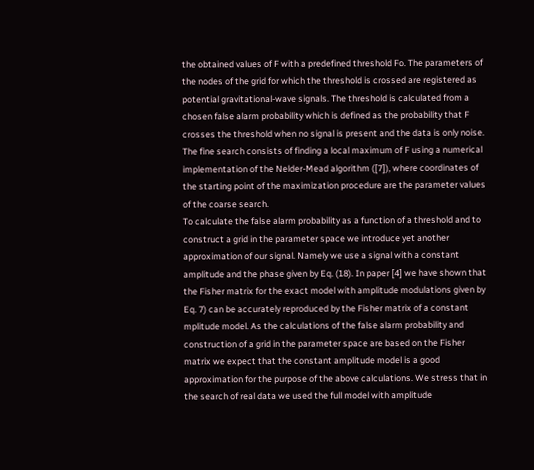the obtained values of F with a predefined threshold Fo. The parameters of the nodes of the grid for which the threshold is crossed are registered as potential gravitational-wave signals. The threshold is calculated from a chosen false alarm probability which is defined as the probability that F crosses the threshold when no signal is present and the data is only noise. The fine search consists of finding a local maximum of F using a numerical implementation of the Nelder-Mead algorithm ([7]), where coordinates of the starting point of the maximization procedure are the parameter values of the coarse search.
To calculate the false alarm probability as a function of a threshold and to construct a grid in the parameter space we introduce yet another approximation of our signal. Namely we use a signal with a constant amplitude and the phase given by Eq. (18). In paper [4] we have shown that the Fisher matrix for the exact model with amplitude modulations given by Eq. 7) can be accurately reproduced by the Fisher matrix of a constant mplitude model. As the calculations of the false alarm probability and construction of a grid in the parameter space are based on the Fisher matrix we expect that the constant amplitude model is a good approximation for the purpose of the above calculations. We stress that in the search of real data we used the full model with amplitude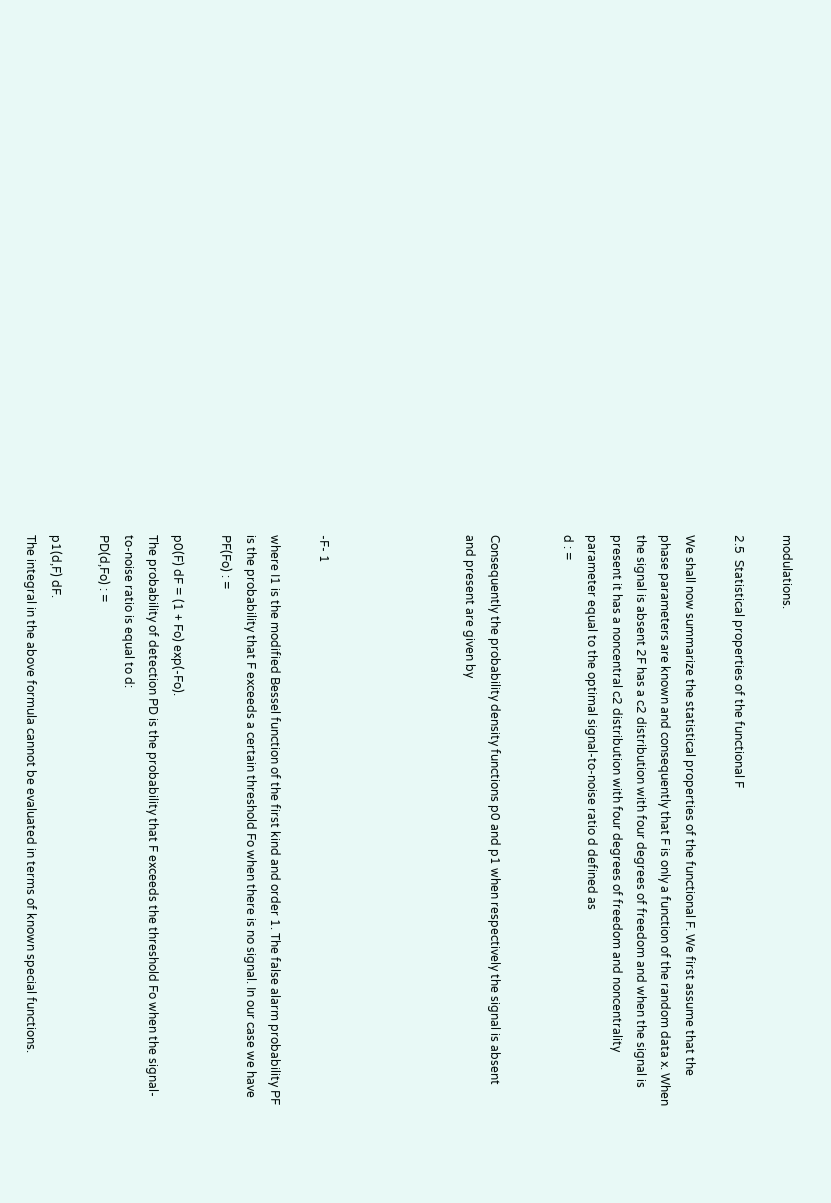modulations.

2.5  Statistical properties of the functional F

We shall now summarize the statistical properties of the functional F. We first assume that the phase parameters are known and consequently that F is only a function of the random data x. When the signal is absent 2F has a c2 distribution with four degrees of freedom and when the signal is present it has a noncentral c2 distribution with four degrees of freedom and noncentrality parameter equal to the optimal signal-to-noise ratio d defined as
d : =


Consequently the probability density functions p0 and p1 when respectively the signal is absent and present are given by





-F- 1

where I1 is the modified Bessel function of the first kind and order 1. The false alarm probability PF is the probability that F exceeds a certain threshold Fo when there is no signal. In our case we have
PF(Fo) : =

p0(F) dF = (1 + Fo) exp(-Fo).
The probability of detection PD is the probability that F exceeds the threshold Fo when the signal-to-noise ratio is equal to d:
PD(d,Fo) : =

p1(d,F) dF.
The integral in the above formula cannot be evaluated in terms of known special functions.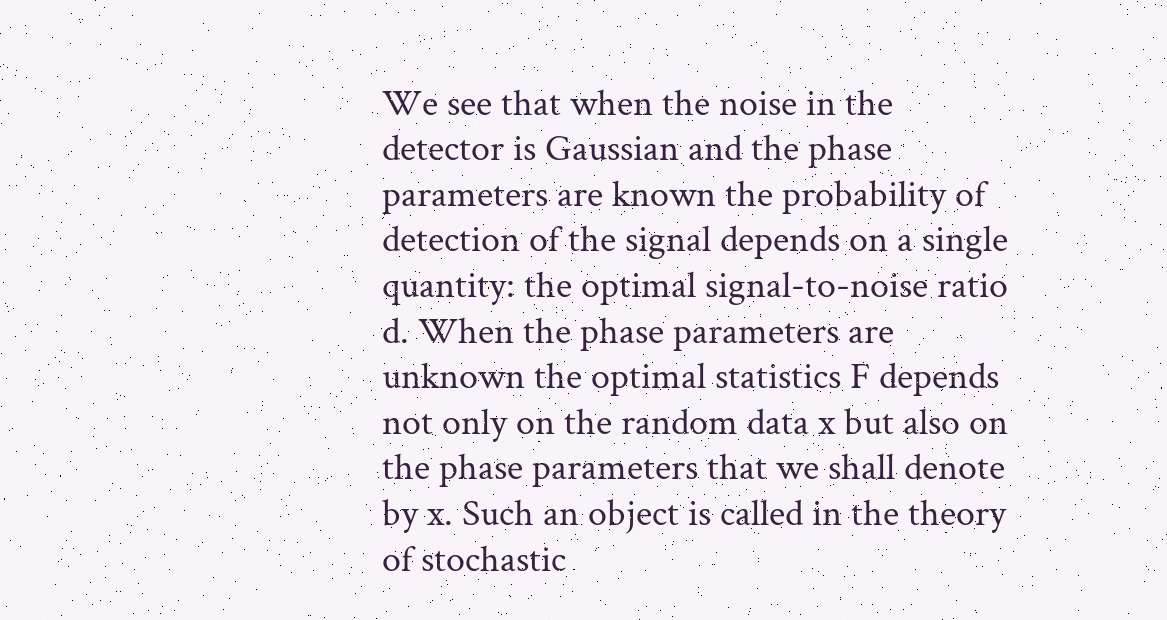We see that when the noise in the detector is Gaussian and the phase parameters are known the probability of detection of the signal depends on a single quantity: the optimal signal-to-noise ratio d. When the phase parameters are unknown the optimal statistics F depends not only on the random data x but also on the phase parameters that we shall denote by x. Such an object is called in the theory of stochastic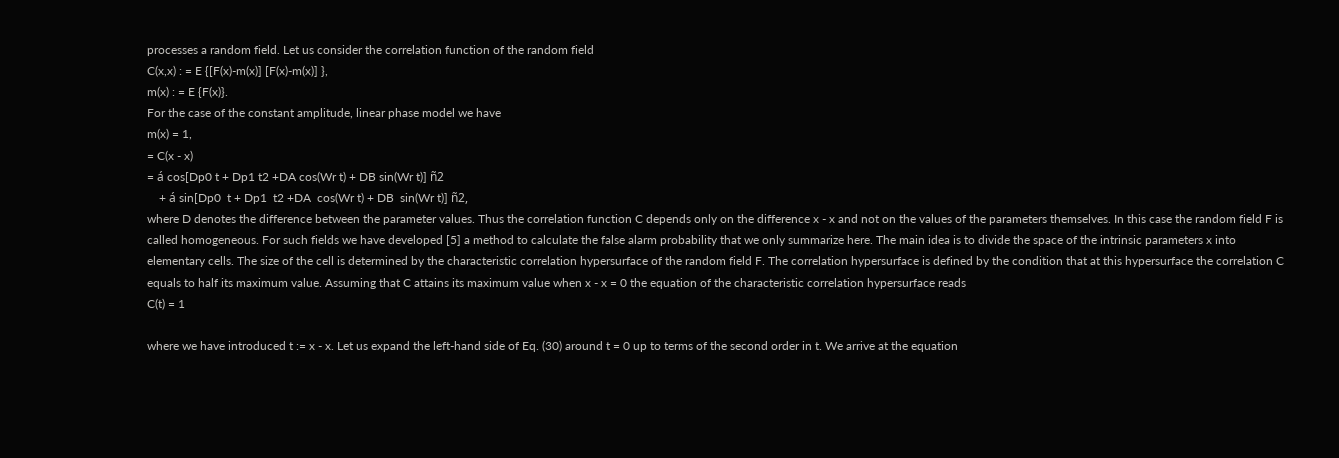processes a random field. Let us consider the correlation function of the random field
C(x,x) : = E {[F(x)-m(x)] [F(x)-m(x)] },
m(x) : = E {F(x)}.
For the case of the constant amplitude, linear phase model we have
m(x) = 1,
= C(x - x)
= á cos[Dp0 t + Dp1 t2 +DA cos(Wr t) + DB sin(Wr t)] ñ2
    + á sin[Dp0  t + Dp1  t2 +DA  cos(Wr t) + DB  sin(Wr t)] ñ2,
where D denotes the difference between the parameter values. Thus the correlation function C depends only on the difference x - x and not on the values of the parameters themselves. In this case the random field F is called homogeneous. For such fields we have developed [5] a method to calculate the false alarm probability that we only summarize here. The main idea is to divide the space of the intrinsic parameters x into elementary cells. The size of the cell is determined by the characteristic correlation hypersurface of the random field F. The correlation hypersurface is defined by the condition that at this hypersurface the correlation C equals to half its maximum value. Assuming that C attains its maximum value when x - x = 0 the equation of the characteristic correlation hypersurface reads
C(t) = 1

where we have introduced t := x - x. Let us expand the left-hand side of Eq. (30) around t = 0 up to terms of the second order in t. We arrive at the equation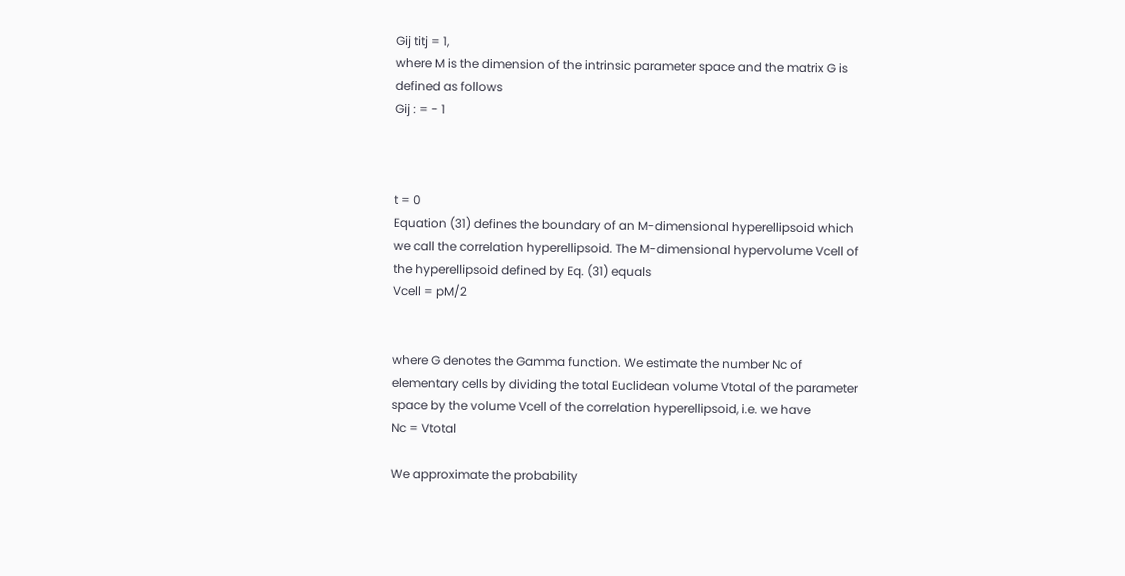Gij titj = 1,
where M is the dimension of the intrinsic parameter space and the matrix G is defined as follows
Gij : = - 1



t = 0
Equation (31) defines the boundary of an M-dimensional hyperellipsoid which we call the correlation hyperellipsoid. The M-dimensional hypervolume Vcell of the hyperellipsoid defined by Eq. (31) equals
Vcell = pM/2


where G denotes the Gamma function. We estimate the number Nc of elementary cells by dividing the total Euclidean volume Vtotal of the parameter space by the volume Vcell of the correlation hyperellipsoid, i.e. we have
Nc = Vtotal

We approximate the probability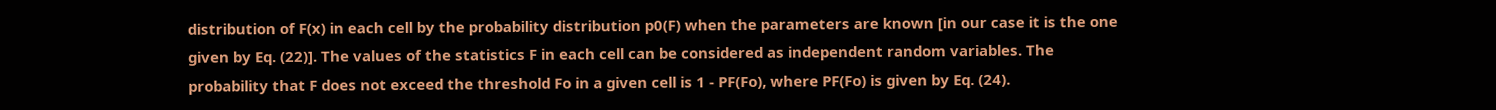distribution of F(x) in each cell by the probability distribution p0(F) when the parameters are known [in our case it is the one given by Eq. (22)]. The values of the statistics F in each cell can be considered as independent random variables. The probability that F does not exceed the threshold Fo in a given cell is 1 - PF(Fo), where PF(Fo) is given by Eq. (24).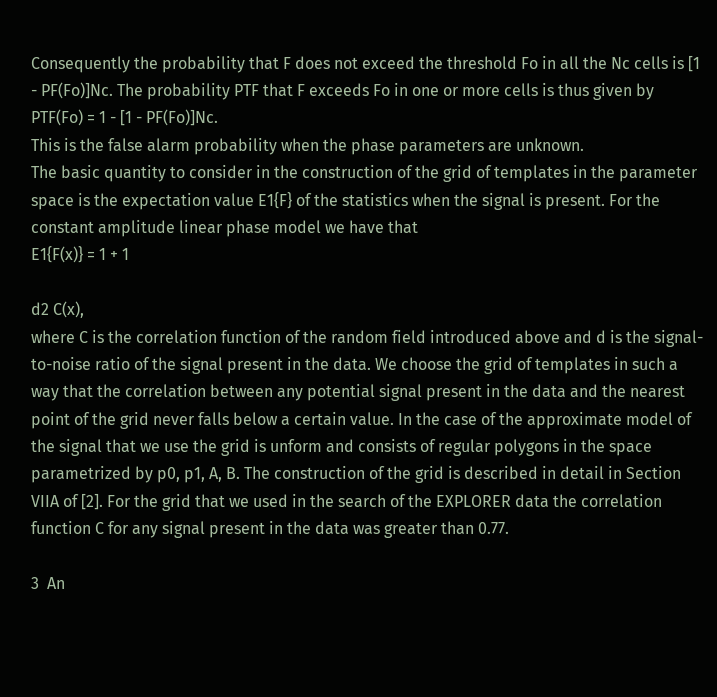Consequently the probability that F does not exceed the threshold Fo in all the Nc cells is [1 - PF(Fo)]Nc. The probability PTF that F exceeds Fo in one or more cells is thus given by
PTF(Fo) = 1 - [1 - PF(Fo)]Nc.
This is the false alarm probability when the phase parameters are unknown.
The basic quantity to consider in the construction of the grid of templates in the parameter space is the expectation value E1{F} of the statistics when the signal is present. For the constant amplitude linear phase model we have that
E1{F(x)} = 1 + 1

d2 C(x),
where C is the correlation function of the random field introduced above and d is the signal-to-noise ratio of the signal present in the data. We choose the grid of templates in such a way that the correlation between any potential signal present in the data and the nearest point of the grid never falls below a certain value. In the case of the approximate model of the signal that we use the grid is unform and consists of regular polygons in the space parametrized by p0, p1, A, B. The construction of the grid is described in detail in Section VIIA of [2]. For the grid that we used in the search of the EXPLORER data the correlation function C for any signal present in the data was greater than 0.77.

3  An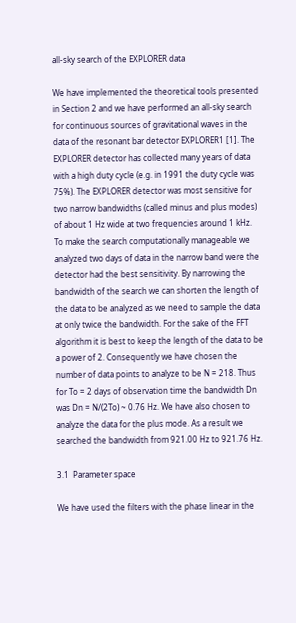all-sky search of the EXPLORER data

We have implemented the theoretical tools presented in Section 2 and we have performed an all-sky search for continuous sources of gravitational waves in the data of the resonant bar detector EXPLORER1 [1]. The EXPLORER detector has collected many years of data with a high duty cycle (e.g. in 1991 the duty cycle was 75%). The EXPLORER detector was most sensitive for two narrow bandwidths (called minus and plus modes) of about 1 Hz wide at two frequencies around 1 kHz. To make the search computationally manageable we analyzed two days of data in the narrow band were the detector had the best sensitivity. By narrowing the bandwidth of the search we can shorten the length of the data to be analyzed as we need to sample the data at only twice the bandwidth. For the sake of the FFT algorithm it is best to keep the length of the data to be a power of 2. Consequently we have chosen the number of data points to analyze to be N = 218. Thus for To = 2 days of observation time the bandwidth Dn was Dn = N/(2To) ~ 0.76 Hz. We have also chosen to analyze the data for the plus mode. As a result we searched the bandwidth from 921.00 Hz to 921.76 Hz.

3.1  Parameter space

We have used the filters with the phase linear in the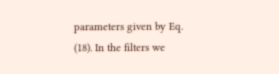parameters given by Eq. (18). In the filters we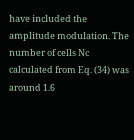have included the amplitude modulation. The number of cells Nc calculated from Eq. (34) was around 1.6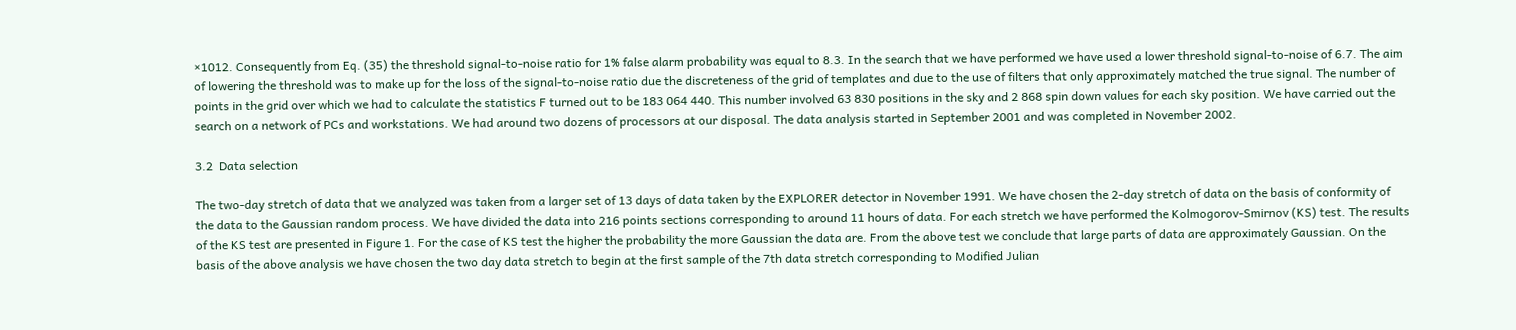×1012. Consequently from Eq. (35) the threshold signal-to-noise ratio for 1% false alarm probability was equal to 8.3. In the search that we have performed we have used a lower threshold signal-to-noise of 6.7. The aim of lowering the threshold was to make up for the loss of the signal-to-noise ratio due the discreteness of the grid of templates and due to the use of filters that only approximately matched the true signal. The number of points in the grid over which we had to calculate the statistics F turned out to be 183 064 440. This number involved 63 830 positions in the sky and 2 868 spin down values for each sky position. We have carried out the search on a network of PCs and workstations. We had around two dozens of processors at our disposal. The data analysis started in September 2001 and was completed in November 2002.

3.2  Data selection

The two-day stretch of data that we analyzed was taken from a larger set of 13 days of data taken by the EXPLORER detector in November 1991. We have chosen the 2-day stretch of data on the basis of conformity of the data to the Gaussian random process. We have divided the data into 216 points sections corresponding to around 11 hours of data. For each stretch we have performed the Kolmogorov-Smirnov (KS) test. The results of the KS test are presented in Figure 1. For the case of KS test the higher the probability the more Gaussian the data are. From the above test we conclude that large parts of data are approximately Gaussian. On the basis of the above analysis we have chosen the two day data stretch to begin at the first sample of the 7th data stretch corresponding to Modified Julian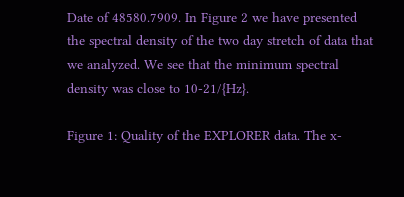Date of 48580.7909. In Figure 2 we have presented the spectral density of the two day stretch of data that we analyzed. We see that the minimum spectral density was close to 10-21/{Hz}.

Figure 1: Quality of the EXPLORER data. The x-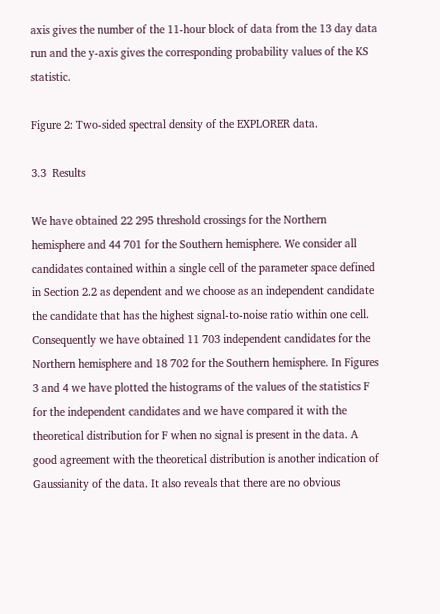axis gives the number of the 11-hour block of data from the 13 day data run and the y-axis gives the corresponding probability values of the KS statistic.

Figure 2: Two-sided spectral density of the EXPLORER data.

3.3  Results

We have obtained 22 295 threshold crossings for the Northern hemisphere and 44 701 for the Southern hemisphere. We consider all candidates contained within a single cell of the parameter space defined in Section 2.2 as dependent and we choose as an independent candidate the candidate that has the highest signal-to-noise ratio within one cell. Consequently we have obtained 11 703 independent candidates for the Northern hemisphere and 18 702 for the Southern hemisphere. In Figures 3 and 4 we have plotted the histograms of the values of the statistics F for the independent candidates and we have compared it with the theoretical distribution for F when no signal is present in the data. A good agreement with the theoretical distribution is another indication of Gaussianity of the data. It also reveals that there are no obvious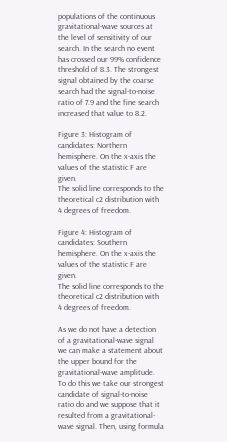populations of the continuous gravitational-wave sources at the level of sensitivity of our search. In the search no event has crossed our 99% confidence threshold of 8.3. The strongest signal obtained by the coarse search had the signal-to-noise ratio of 7.9 and the fine search increased that value to 8.2.

Figure 3: Histogram of candidates: Northern hemisphere. On the x-axis the values of the statistic F are given.
The solid line corresponds to the theoretical c2 distribution with 4 degrees of freedom.

Figure 4: Histogram of candidates: Southern hemisphere. On the x-axis the values of the statistic F are given.
The solid line corresponds to the theoretical c2 distribution with 4 degrees of freedom.

As we do not have a detection of a gravitational-wave signal we can make a statement about the upper bound for the gravitational-wave amplitude. To do this we take our strongest candidate of signal-to-noise ratio do and we suppose that it resulted from a gravitational-wave signal. Then, using formula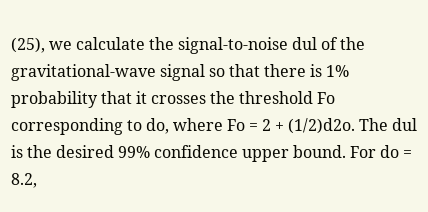(25), we calculate the signal-to-noise dul of the gravitational-wave signal so that there is 1% probability that it crosses the threshold Fo corresponding to do, where Fo = 2 + (1/2)d2o. The dul is the desired 99% confidence upper bound. For do = 8.2,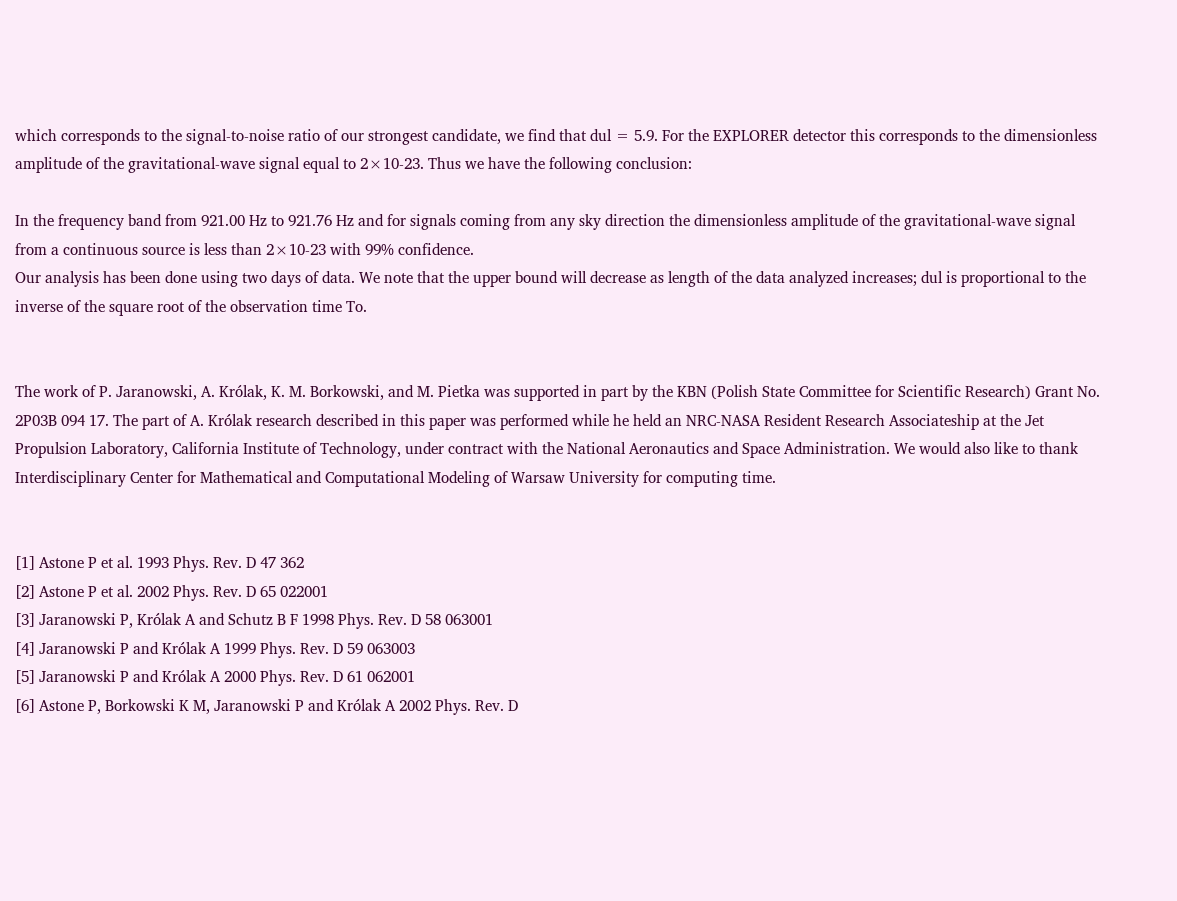which corresponds to the signal-to-noise ratio of our strongest candidate, we find that dul = 5.9. For the EXPLORER detector this corresponds to the dimensionless amplitude of the gravitational-wave signal equal to 2×10-23. Thus we have the following conclusion:

In the frequency band from 921.00 Hz to 921.76 Hz and for signals coming from any sky direction the dimensionless amplitude of the gravitational-wave signal from a continuous source is less than 2×10-23 with 99% confidence.
Our analysis has been done using two days of data. We note that the upper bound will decrease as length of the data analyzed increases; dul is proportional to the inverse of the square root of the observation time To.


The work of P. Jaranowski, A. Królak, K. M. Borkowski, and M. Pietka was supported in part by the KBN (Polish State Committee for Scientific Research) Grant No. 2P03B 094 17. The part of A. Królak research described in this paper was performed while he held an NRC-NASA Resident Research Associateship at the Jet Propulsion Laboratory, California Institute of Technology, under contract with the National Aeronautics and Space Administration. We would also like to thank Interdisciplinary Center for Mathematical and Computational Modeling of Warsaw University for computing time.


[1] Astone P et al. 1993 Phys. Rev. D 47 362
[2] Astone P et al. 2002 Phys. Rev. D 65 022001
[3] Jaranowski P, Królak A and Schutz B F 1998 Phys. Rev. D 58 063001
[4] Jaranowski P and Królak A 1999 Phys. Rev. D 59 063003
[5] Jaranowski P and Królak A 2000 Phys. Rev. D 61 062001
[6] Astone P, Borkowski K M, Jaranowski P and Królak A 2002 Phys. Rev. D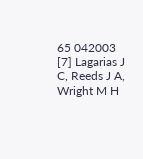65 042003
[7] Lagarias J C, Reeds J A, Wright M H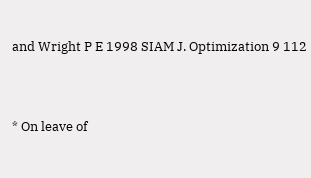and Wright P E 1998 SIAM J. Optimization 9 112


* On leave of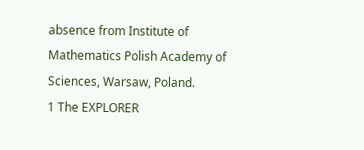absence from Institute of Mathematics Polish Academy of Sciences, Warsaw, Poland.
1 The EXPLORER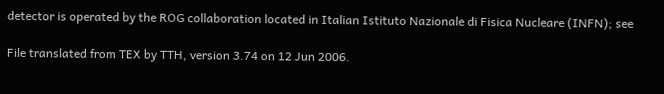detector is operated by the ROG collaboration located in Italian Istituto Nazionale di Fisica Nucleare (INFN); see

File translated from TEX by TTH, version 3.74 on 12 Jun 2006.